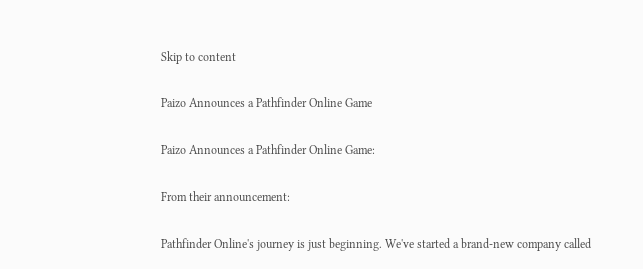Skip to content

Paizo Announces a Pathfinder Online Game

Paizo Announces a Pathfinder Online Game:

From their announcement:

Pathfinder Online's journey is just beginning. We've started a brand-new company called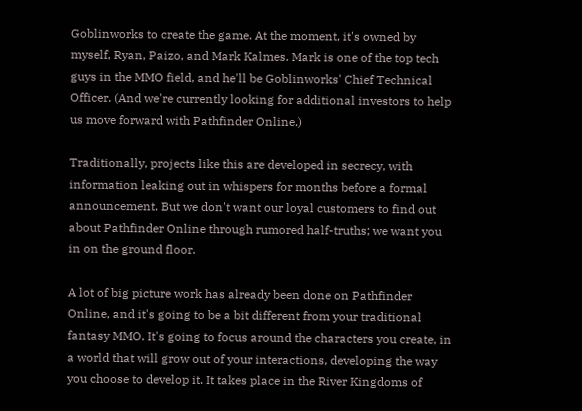Goblinworks to create the game. At the moment, it's owned by myself, Ryan, Paizo, and Mark Kalmes. Mark is one of the top tech guys in the MMO field, and he'll be Goblinworks' Chief Technical Officer. (And we're currently looking for additional investors to help us move forward with Pathfinder Online.)

Traditionally, projects like this are developed in secrecy, with information leaking out in whispers for months before a formal announcement. But we don't want our loyal customers to find out about Pathfinder Online through rumored half-truths; we want you in on the ground floor.

A lot of big picture work has already been done on Pathfinder Online, and it's going to be a bit different from your traditional fantasy MMO. It's going to focus around the characters you create, in a world that will grow out of your interactions, developing the way you choose to develop it. It takes place in the River Kingdoms of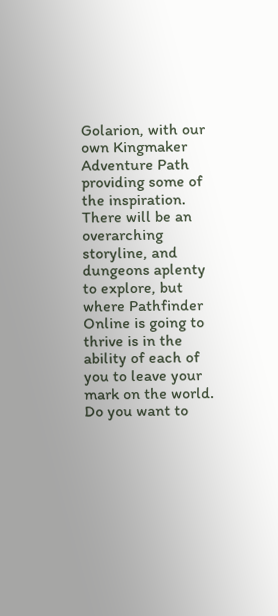Golarion, with our own Kingmaker Adventure Path providing some of the inspiration. There will be an overarching storyline, and dungeons aplenty to explore, but where Pathfinder Online is going to thrive is in the ability of each of you to leave your mark on the world. Do you want to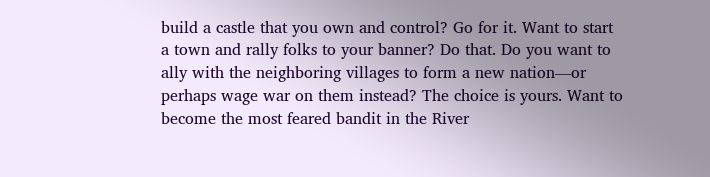build a castle that you own and control? Go for it. Want to start a town and rally folks to your banner? Do that. Do you want to ally with the neighboring villages to form a new nation—or perhaps wage war on them instead? The choice is yours. Want to become the most feared bandit in the River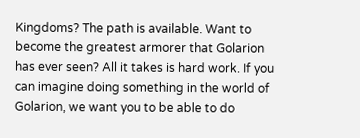Kingdoms? The path is available. Want to become the greatest armorer that Golarion has ever seen? All it takes is hard work. If you can imagine doing something in the world of Golarion, we want you to be able to do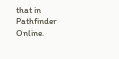that in Pathfinder Online.